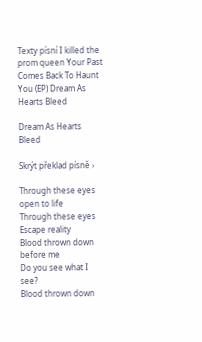Texty písní I killed the prom queen Your Past Comes Back To Haunt You (EP) Dream As Hearts Bleed

Dream As Hearts Bleed

Skrýt překlad písně ›

Through these eyes open to life
Through these eyes
Escape reality
Blood thrown down before me
Do you see what I see?
Blood thrown down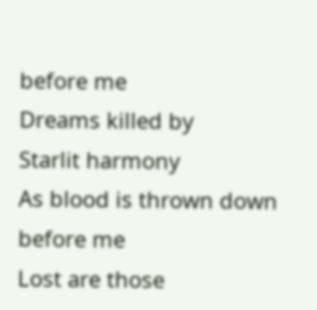before me
Dreams killed by
Starlit harmony
As blood is thrown down before me
Lost are those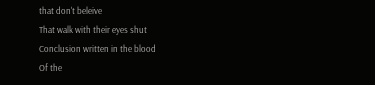that don't beleive
That walk with their eyes shut
Conclusion written in the blood
Of the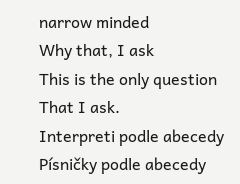narrow minded
Why that, I ask
This is the only question
That I ask.
Interpreti podle abecedy Písničky podle abecedy